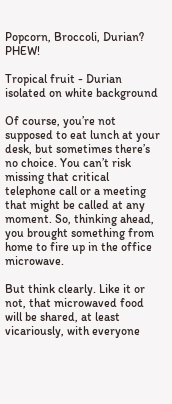Popcorn, Broccoli, Durian? PHEW!

Tropical fruit - Durian isolated on white background

Of course, you’re not supposed to eat lunch at your desk, but sometimes there’s no choice. You can’t risk missing that critical telephone call or a meeting that might be called at any moment. So, thinking ahead, you brought something from home to fire up in the office microwave.

But think clearly. Like it or not, that microwaved food will be shared, at least vicariously, with everyone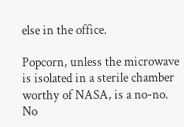else in the office.

Popcorn, unless the microwave is isolated in a sterile chamber worthy of NASA, is a no-no. No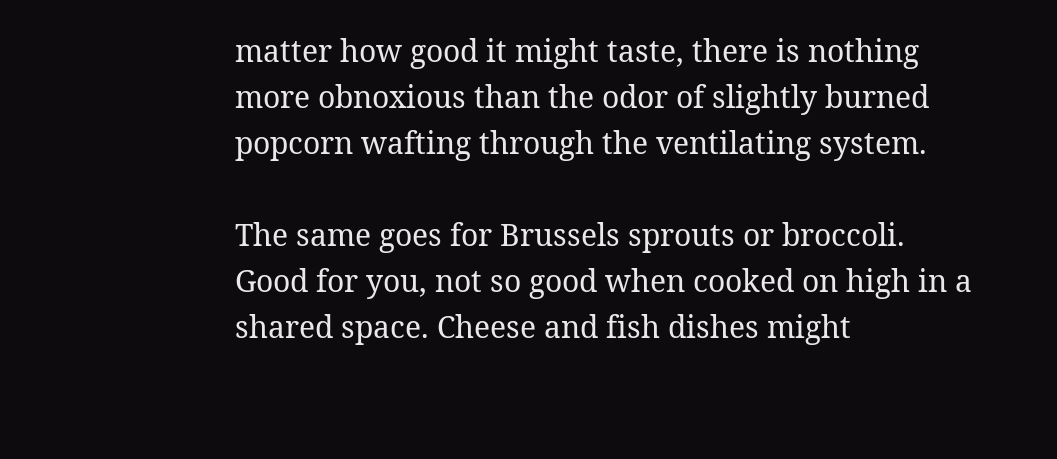matter how good it might taste, there is nothing more obnoxious than the odor of slightly burned popcorn wafting through the ventilating system.

The same goes for Brussels sprouts or broccoli. Good for you, not so good when cooked on high in a shared space. Cheese and fish dishes might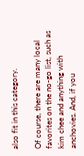also fit in this category.

Of course, there are many local favorites on the no-go list, such as kim chee and anything with anchovies. And, if you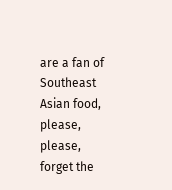are a fan of Southeast Asian food, please, please, forget the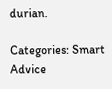durian.

Categories: Smart Advice